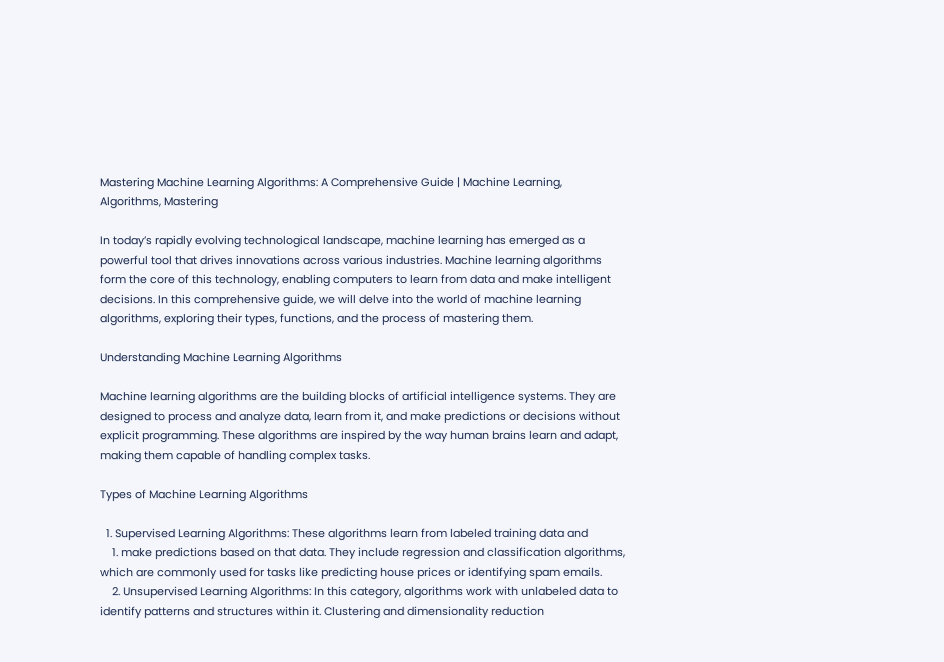Mastering Machine Learning Algorithms: A Comprehensive Guide | Machine Learning, Algorithms, Mastering

In today’s rapidly evolving technological landscape, machine learning has emerged as a powerful tool that drives innovations across various industries. Machine learning algorithms form the core of this technology, enabling computers to learn from data and make intelligent decisions. In this comprehensive guide, we will delve into the world of machine learning algorithms, exploring their types, functions, and the process of mastering them.

Understanding Machine Learning Algorithms

Machine learning algorithms are the building blocks of artificial intelligence systems. They are designed to process and analyze data, learn from it, and make predictions or decisions without explicit programming. These algorithms are inspired by the way human brains learn and adapt, making them capable of handling complex tasks.

Types of Machine Learning Algorithms

  1. Supervised Learning Algorithms: These algorithms learn from labeled training data and
    1. make predictions based on that data. They include regression and classification algorithms, which are commonly used for tasks like predicting house prices or identifying spam emails.
    2. Unsupervised Learning Algorithms: In this category, algorithms work with unlabeled data to identify patterns and structures within it. Clustering and dimensionality reduction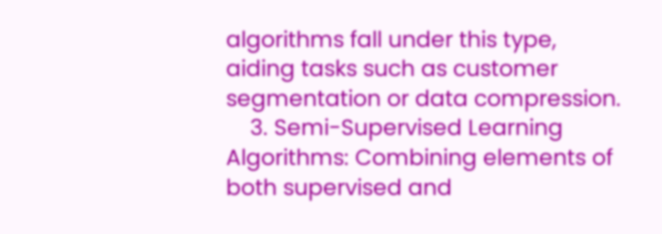algorithms fall under this type, aiding tasks such as customer segmentation or data compression.
    3. Semi-Supervised Learning Algorithms: Combining elements of both supervised and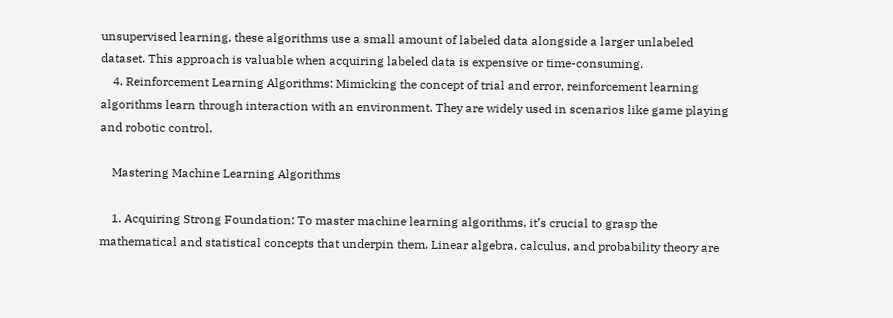unsupervised learning, these algorithms use a small amount of labeled data alongside a larger unlabeled dataset. This approach is valuable when acquiring labeled data is expensive or time-consuming.
    4. Reinforcement Learning Algorithms: Mimicking the concept of trial and error, reinforcement learning algorithms learn through interaction with an environment. They are widely used in scenarios like game playing and robotic control.

    Mastering Machine Learning Algorithms

    1. Acquiring Strong Foundation: To master machine learning algorithms, it’s crucial to grasp the mathematical and statistical concepts that underpin them. Linear algebra, calculus, and probability theory are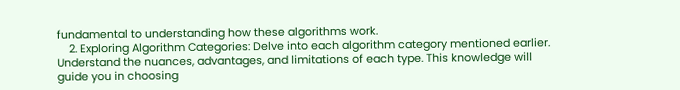fundamental to understanding how these algorithms work.
    2. Exploring Algorithm Categories: Delve into each algorithm category mentioned earlier. Understand the nuances, advantages, and limitations of each type. This knowledge will guide you in choosing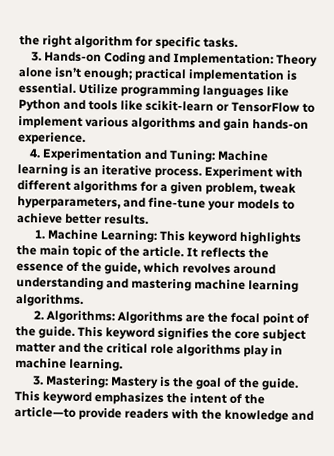the right algorithm for specific tasks.
    3. Hands-on Coding and Implementation: Theory alone isn’t enough; practical implementation is essential. Utilize programming languages like Python and tools like scikit-learn or TensorFlow to implement various algorithms and gain hands-on experience.
    4. Experimentation and Tuning: Machine learning is an iterative process. Experiment with different algorithms for a given problem, tweak hyperparameters, and fine-tune your models to achieve better results.
      1. Machine Learning: This keyword highlights the main topic of the article. It reflects the essence of the guide, which revolves around understanding and mastering machine learning algorithms.
      2. Algorithms: Algorithms are the focal point of the guide. This keyword signifies the core subject matter and the critical role algorithms play in machine learning.
      3. Mastering: Mastery is the goal of the guide. This keyword emphasizes the intent of the article—to provide readers with the knowledge and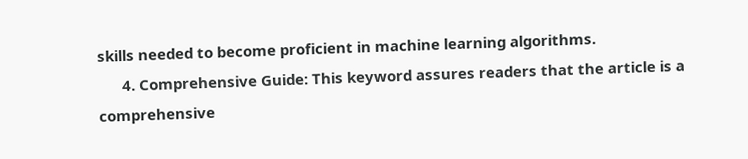skills needed to become proficient in machine learning algorithms.
      4. Comprehensive Guide: This keyword assures readers that the article is a comprehensive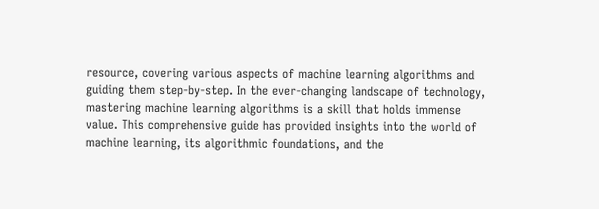resource, covering various aspects of machine learning algorithms and guiding them step-by-step. In the ever-changing landscape of technology, mastering machine learning algorithms is a skill that holds immense value. This comprehensive guide has provided insights into the world of machine learning, its algorithmic foundations, and the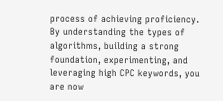process of achieving proficiency. By understanding the types of algorithms, building a strong foundation, experimenting, and leveraging high CPC keywords, you are now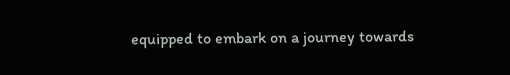equipped to embark on a journey towards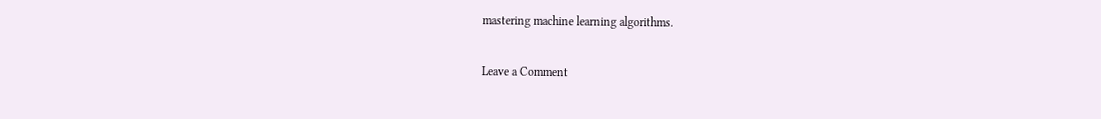mastering machine learning algorithms.

Leave a Comment